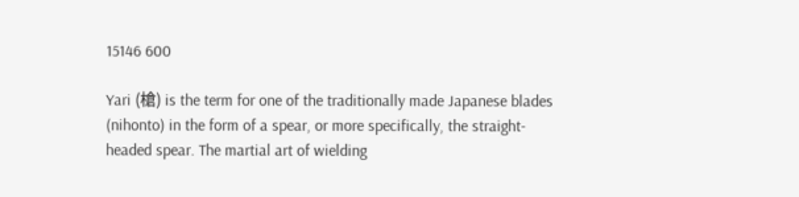15146 600

Yari (槍) is the term for one of the traditionally made Japanese blades (nihonto) in the form of a spear, or more specifically, the straight-headed spear. The martial art of wielding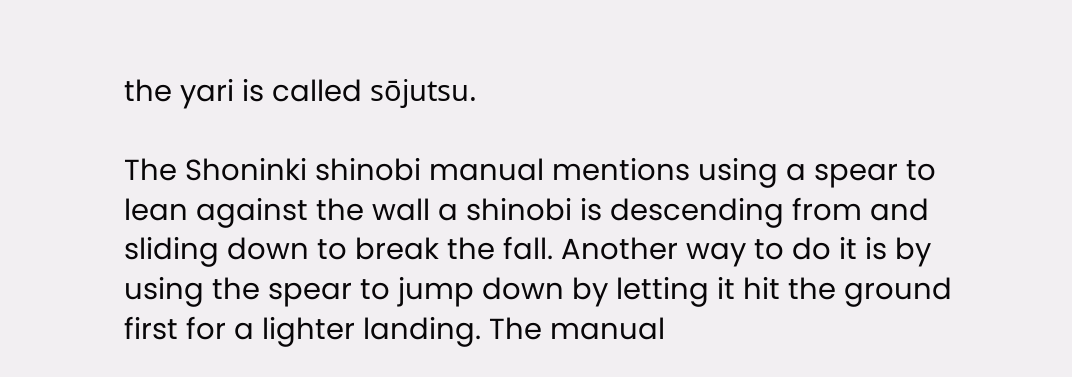the yari is called sōjutsu.

The Shoninki shinobi manual mentions using a spear to lean against the wall a shinobi is descending from and sliding down to break the fall. Another way to do it is by using the spear to jump down by letting it hit the ground first for a lighter landing. The manual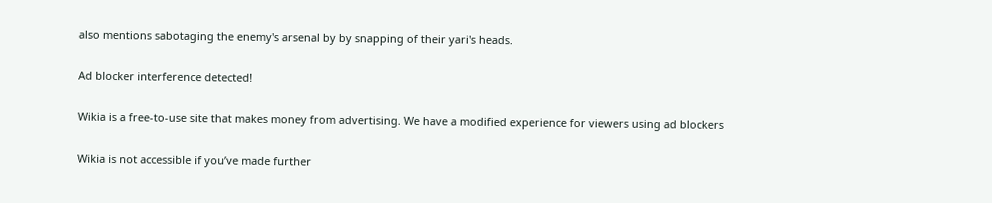also mentions sabotaging the enemy's arsenal by by snapping of their yari's heads.

Ad blocker interference detected!

Wikia is a free-to-use site that makes money from advertising. We have a modified experience for viewers using ad blockers

Wikia is not accessible if you’ve made further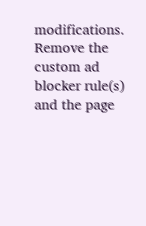modifications. Remove the custom ad blocker rule(s) and the page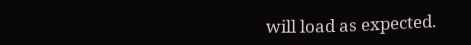will load as expected.